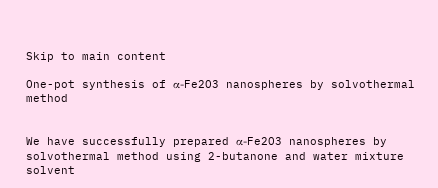Skip to main content

One-pot synthesis of α-Fe2O3 nanospheres by solvothermal method


We have successfully prepared α-Fe2O3 nanospheres by solvothermal method using 2-butanone and water mixture solvent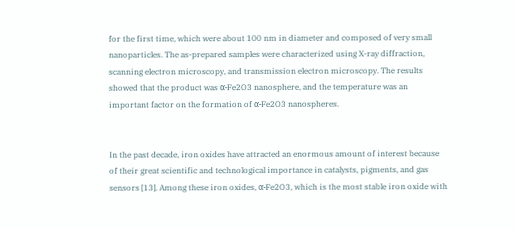for the first time, which were about 100 nm in diameter and composed of very small nanoparticles. The as-prepared samples were characterized using X-ray diffraction, scanning electron microscopy, and transmission electron microscopy. The results showed that the product was α-Fe2O3 nanosphere, and the temperature was an important factor on the formation of α-Fe2O3 nanospheres.


In the past decade, iron oxides have attracted an enormous amount of interest because of their great scientific and technological importance in catalysts, pigments, and gas sensors [13]. Among these iron oxides, α-Fe2O3, which is the most stable iron oxide with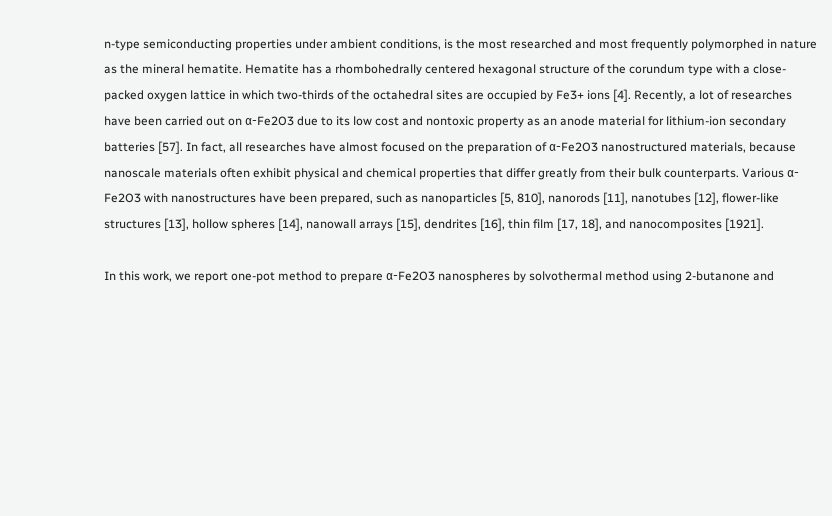n-type semiconducting properties under ambient conditions, is the most researched and most frequently polymorphed in nature as the mineral hematite. Hematite has a rhombohedrally centered hexagonal structure of the corundum type with a close-packed oxygen lattice in which two-thirds of the octahedral sites are occupied by Fe3+ ions [4]. Recently, a lot of researches have been carried out on α-Fe2O3 due to its low cost and nontoxic property as an anode material for lithium-ion secondary batteries [57]. In fact, all researches have almost focused on the preparation of α-Fe2O3 nanostructured materials, because nanoscale materials often exhibit physical and chemical properties that differ greatly from their bulk counterparts. Various α-Fe2O3 with nanostructures have been prepared, such as nanoparticles [5, 810], nanorods [11], nanotubes [12], flower-like structures [13], hollow spheres [14], nanowall arrays [15], dendrites [16], thin film [17, 18], and nanocomposites [1921].

In this work, we report one-pot method to prepare α-Fe2O3 nanospheres by solvothermal method using 2-butanone and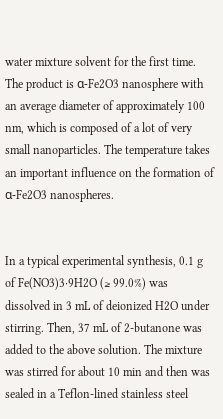water mixture solvent for the first time. The product is α-Fe2O3 nanosphere with an average diameter of approximately 100 nm, which is composed of a lot of very small nanoparticles. The temperature takes an important influence on the formation of α-Fe2O3 nanospheres.


In a typical experimental synthesis, 0.1 g of Fe(NO3)3∙9H2O (≥ 99.0%) was dissolved in 3 mL of deionized H2O under stirring. Then, 37 mL of 2-butanone was added to the above solution. The mixture was stirred for about 10 min and then was sealed in a Teflon-lined stainless steel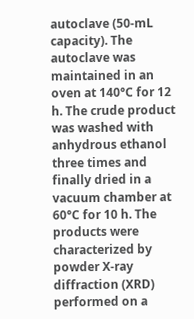autoclave (50-mL capacity). The autoclave was maintained in an oven at 140°C for 12 h. The crude product was washed with anhydrous ethanol three times and finally dried in a vacuum chamber at 60°C for 10 h. The products were characterized by powder X-ray diffraction (XRD) performed on a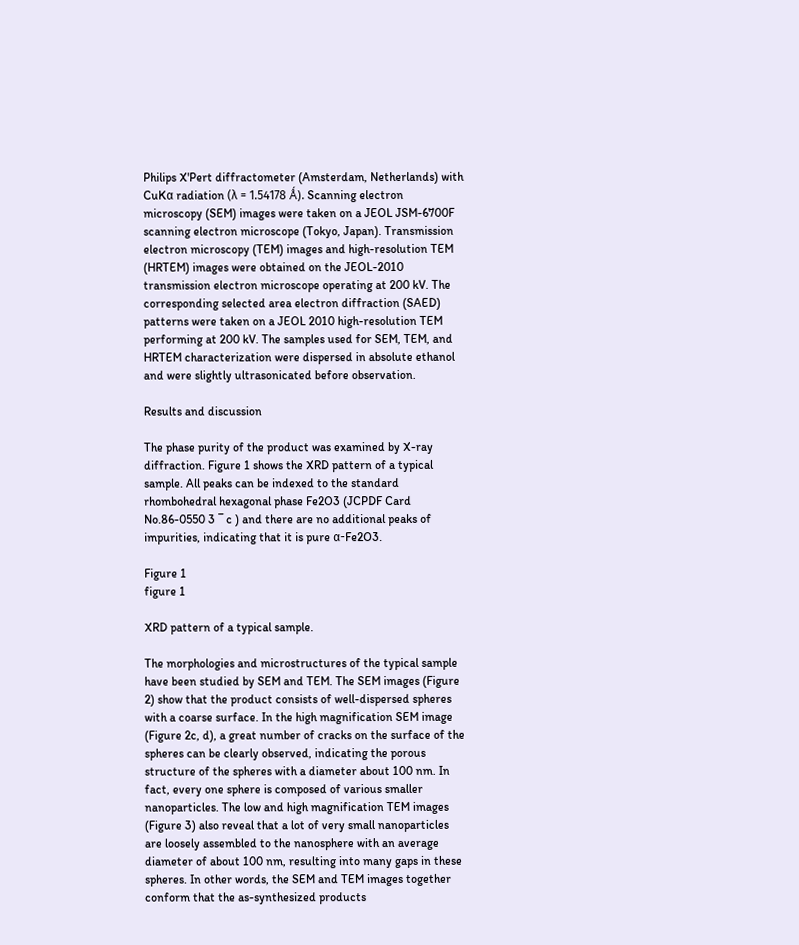Philips X'Pert diffractometer (Amsterdam, Netherlands) with CuKα radiation (λ = 1.54178 Ǻ). Scanning electron microscopy (SEM) images were taken on a JEOL JSM-6700F scanning electron microscope (Tokyo, Japan). Transmission electron microscopy (TEM) images and high-resolution TEM (HRTEM) images were obtained on the JEOL-2010 transmission electron microscope operating at 200 kV. The corresponding selected area electron diffraction (SAED) patterns were taken on a JEOL 2010 high-resolution TEM performing at 200 kV. The samples used for SEM, TEM, and HRTEM characterization were dispersed in absolute ethanol and were slightly ultrasonicated before observation.

Results and discussion

The phase purity of the product was examined by X-ray diffraction. Figure 1 shows the XRD pattern of a typical sample. All peaks can be indexed to the standard rhombohedral hexagonal phase Fe2O3 (JCPDF Card No.86-0550 3 ¯ c ) and there are no additional peaks of impurities, indicating that it is pure α-Fe2O3.

Figure 1
figure 1

XRD pattern of a typical sample.

The morphologies and microstructures of the typical sample have been studied by SEM and TEM. The SEM images (Figure 2) show that the product consists of well-dispersed spheres with a coarse surface. In the high magnification SEM image (Figure 2c, d), a great number of cracks on the surface of the spheres can be clearly observed, indicating the porous structure of the spheres with a diameter about 100 nm. In fact, every one sphere is composed of various smaller nanoparticles. The low and high magnification TEM images (Figure 3) also reveal that a lot of very small nanoparticles are loosely assembled to the nanosphere with an average diameter of about 100 nm, resulting into many gaps in these spheres. In other words, the SEM and TEM images together conform that the as-synthesized products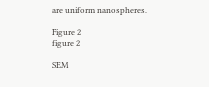are uniform nanospheres.

Figure 2
figure 2

SEM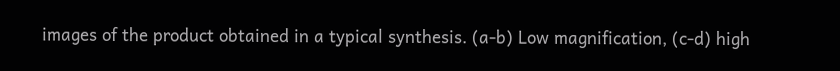images of the product obtained in a typical synthesis. (a-b) Low magnification, (c-d) high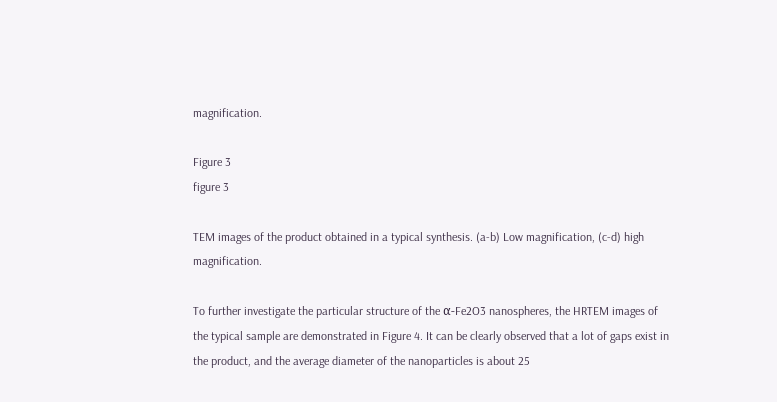magnification.

Figure 3
figure 3

TEM images of the product obtained in a typical synthesis. (a-b) Low magnification, (c-d) high magnification.

To further investigate the particular structure of the α-Fe2O3 nanospheres, the HRTEM images of the typical sample are demonstrated in Figure 4. It can be clearly observed that a lot of gaps exist in the product, and the average diameter of the nanoparticles is about 25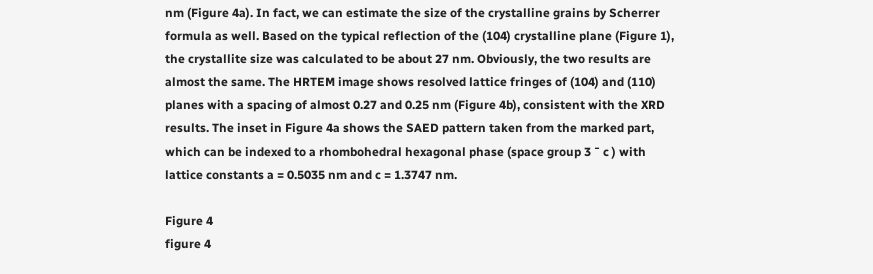nm (Figure 4a). In fact, we can estimate the size of the crystalline grains by Scherrer formula as well. Based on the typical reflection of the (104) crystalline plane (Figure 1), the crystallite size was calculated to be about 27 nm. Obviously, the two results are almost the same. The HRTEM image shows resolved lattice fringes of (104) and (110) planes with a spacing of almost 0.27 and 0.25 nm (Figure 4b), consistent with the XRD results. The inset in Figure 4a shows the SAED pattern taken from the marked part, which can be indexed to a rhombohedral hexagonal phase (space group 3 ¯ c ) with lattice constants a = 0.5035 nm and c = 1.3747 nm.

Figure 4
figure 4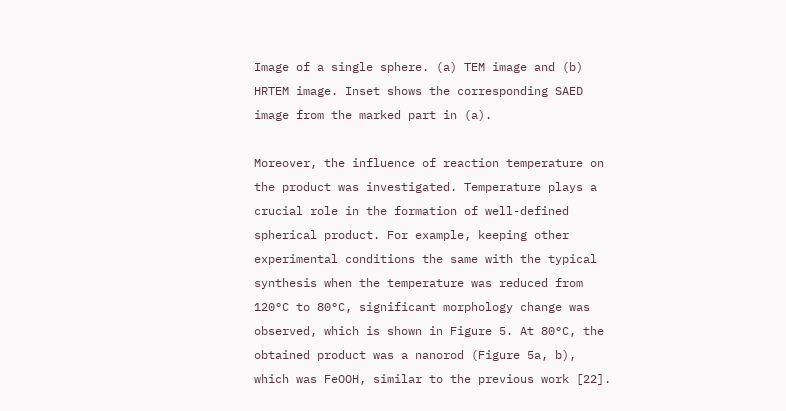Image of a single sphere. (a) TEM image and (b) HRTEM image. Inset shows the corresponding SAED image from the marked part in (a).

Moreover, the influence of reaction temperature on the product was investigated. Temperature plays a crucial role in the formation of well-defined spherical product. For example, keeping other experimental conditions the same with the typical synthesis when the temperature was reduced from 120°C to 80°C, significant morphology change was observed, which is shown in Figure 5. At 80°C, the obtained product was a nanorod (Figure 5a, b), which was FeOOH, similar to the previous work [22].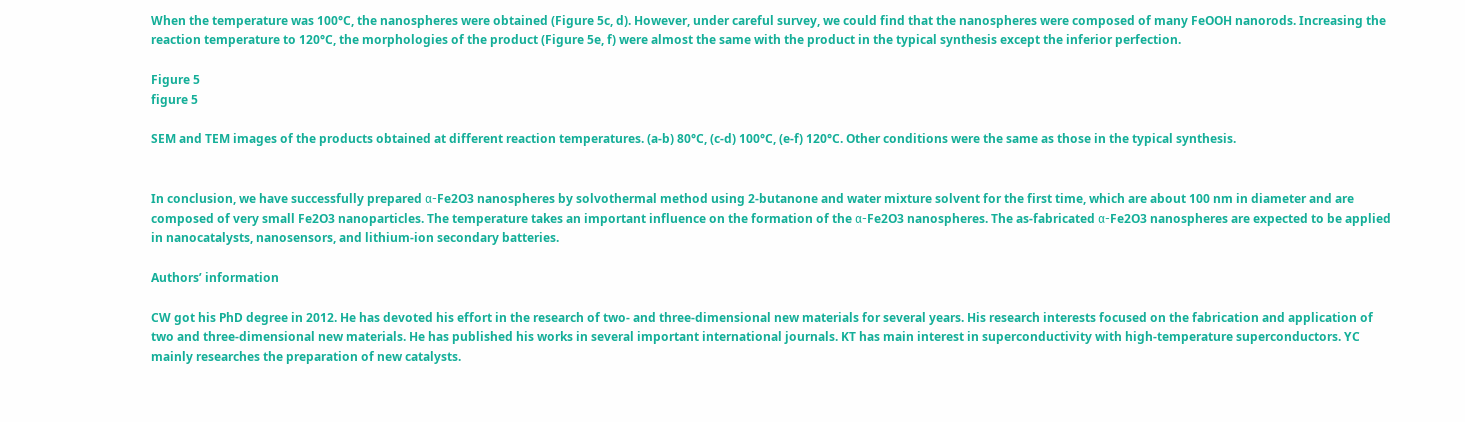When the temperature was 100°C, the nanospheres were obtained (Figure 5c, d). However, under careful survey, we could find that the nanospheres were composed of many FeOOH nanorods. Increasing the reaction temperature to 120°C, the morphologies of the product (Figure 5e, f) were almost the same with the product in the typical synthesis except the inferior perfection.

Figure 5
figure 5

SEM and TEM images of the products obtained at different reaction temperatures. (a-b) 80°C, (c-d) 100°C, (e-f) 120°C. Other conditions were the same as those in the typical synthesis.


In conclusion, we have successfully prepared α-Fe2O3 nanospheres by solvothermal method using 2-butanone and water mixture solvent for the first time, which are about 100 nm in diameter and are composed of very small Fe2O3 nanoparticles. The temperature takes an important influence on the formation of the α-Fe2O3 nanospheres. The as-fabricated α-Fe2O3 nanospheres are expected to be applied in nanocatalysts, nanosensors, and lithium-ion secondary batteries.

Authors’ information

CW got his PhD degree in 2012. He has devoted his effort in the research of two- and three-dimensional new materials for several years. His research interests focused on the fabrication and application of two and three-dimensional new materials. He has published his works in several important international journals. KT has main interest in superconductivity with high-temperature superconductors. YC mainly researches the preparation of new catalysts.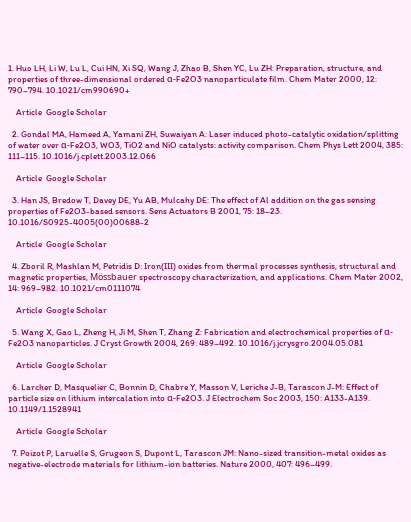1. Huo LH, Li W, Lu L, Cui HN, Xi SQ, Wang J, Zhao B, Shen YC, Lu ZH: Preparation, structure, and properties of three-dimensional ordered α-Fe2O3 nanoparticulate film. Chem Mater 2000, 12: 790–794. 10.1021/cm990690+

    Article  Google Scholar

  2. Gondal MA, Hameed A, Yamani ZH, Suwaiyan A: Laser induced photo-catalytic oxidation/splitting of water over α-Fe2O3, WO3, TiO2 and NiO catalysts: activity comparison. Chem Phys Lett 2004, 385: 111–115. 10.1016/j.cplett.2003.12.066

    Article  Google Scholar

  3. Han JS, Bredow T, Davey DE, Yu AB, Mulcahy DE: The effect of Al addition on the gas sensing properties of Fe2O3-based sensors. Sens Actuators B 2001, 75: 18–23. 10.1016/S0925-4005(00)00688-2

    Article  Google Scholar

  4. Zboril R, Mashlan M, Petridis D: Iron(III) oxides from thermal processes synthesis, structural and magnetic properties, Mössbauer spectroscopy characterization, and applications. Chem Mater 2002, 14: 969–982. 10.1021/cm0111074

    Article  Google Scholar

  5. Wang X, Gao L, Zheng H, Ji M, Shen T, Zhang Z: Fabrication and electrochemical properties of α-Fe2O3 nanoparticles. J Cryst Growth 2004, 269: 489–492. 10.1016/j.jcrysgro.2004.05.081

    Article  Google Scholar

  6. Larcher D, Masquelier C, Bonnin D, Chabre Y, Masson V, Leriche J-B, Tarascon J-M: Effect of particle size on lithium intercalation into α-Fe2O3. J Electrochem Soc 2003, 150: A133-A139. 10.1149/1.1528941

    Article  Google Scholar

  7. Poizot P, Laruelle S, Grugeon S, Dupont L, Tarascon JM: Nano-sized transition-metal oxides as negative-electrode materials for lithium-ion batteries. Nature 2000, 407: 496–499.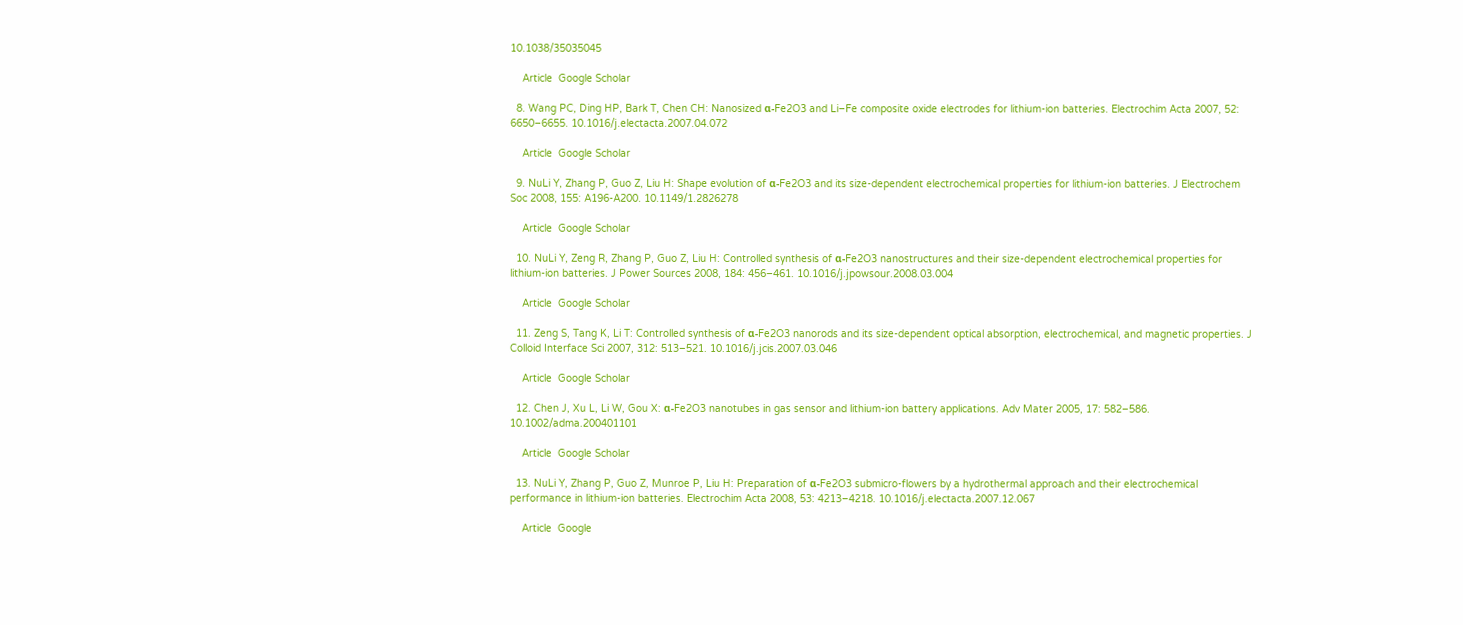10.1038/35035045

    Article  Google Scholar

  8. Wang PC, Ding HP, Bark T, Chen CH: Nanosized α-Fe2O3 and Li–Fe composite oxide electrodes for lithium-ion batteries. Electrochim Acta 2007, 52: 6650–6655. 10.1016/j.electacta.2007.04.072

    Article  Google Scholar

  9. NuLi Y, Zhang P, Guo Z, Liu H: Shape evolution of α-Fe2O3 and its size-dependent electrochemical properties for lithium-ion batteries. J Electrochem Soc 2008, 155: A196-A200. 10.1149/1.2826278

    Article  Google Scholar

  10. NuLi Y, Zeng R, Zhang P, Guo Z, Liu H: Controlled synthesis of α-Fe2O3 nanostructures and their size-dependent electrochemical properties for lithium-ion batteries. J Power Sources 2008, 184: 456–461. 10.1016/j.jpowsour.2008.03.004

    Article  Google Scholar

  11. Zeng S, Tang K, Li T: Controlled synthesis of α-Fe2O3 nanorods and its size-dependent optical absorption, electrochemical, and magnetic properties. J Colloid Interface Sci 2007, 312: 513–521. 10.1016/j.jcis.2007.03.046

    Article  Google Scholar

  12. Chen J, Xu L, Li W, Gou X: α-Fe2O3 nanotubes in gas sensor and lithium-ion battery applications. Adv Mater 2005, 17: 582–586. 10.1002/adma.200401101

    Article  Google Scholar

  13. NuLi Y, Zhang P, Guo Z, Munroe P, Liu H: Preparation of α-Fe2O3 submicro-flowers by a hydrothermal approach and their electrochemical performance in lithium-ion batteries. Electrochim Acta 2008, 53: 4213–4218. 10.1016/j.electacta.2007.12.067

    Article  Google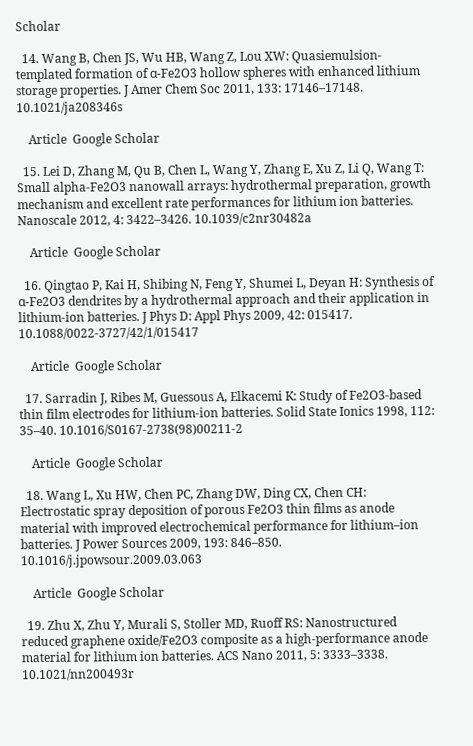Scholar

  14. Wang B, Chen JS, Wu HB, Wang Z, Lou XW: Quasiemulsion-templated formation of α-Fe2O3 hollow spheres with enhanced lithium storage properties. J Amer Chem Soc 2011, 133: 17146–17148. 10.1021/ja208346s

    Article  Google Scholar

  15. Lei D, Zhang M, Qu B, Chen L, Wang Y, Zhang E, Xu Z, Li Q, Wang T: Small alpha-Fe2O3 nanowall arrays: hydrothermal preparation, growth mechanism and excellent rate performances for lithium ion batteries. Nanoscale 2012, 4: 3422–3426. 10.1039/c2nr30482a

    Article  Google Scholar

  16. Qingtao P, Kai H, Shibing N, Feng Y, Shumei L, Deyan H: Synthesis of α-Fe2O3 dendrites by a hydrothermal approach and their application in lithium-ion batteries. J Phys D: Appl Phys 2009, 42: 015417. 10.1088/0022-3727/42/1/015417

    Article  Google Scholar

  17. Sarradin J, Ribes M, Guessous A, Elkacemi K: Study of Fe2O3-based thin film electrodes for lithium-ion batteries. Solid State Ionics 1998, 112: 35–40. 10.1016/S0167-2738(98)00211-2

    Article  Google Scholar

  18. Wang L, Xu HW, Chen PC, Zhang DW, Ding CX, Chen CH: Electrostatic spray deposition of porous Fe2O3 thin films as anode material with improved electrochemical performance for lithium–ion batteries. J Power Sources 2009, 193: 846–850. 10.1016/j.jpowsour.2009.03.063

    Article  Google Scholar

  19. Zhu X, Zhu Y, Murali S, Stoller MD, Ruoff RS: Nanostructured reduced graphene oxide/Fe2O3 composite as a high-performance anode material for lithium ion batteries. ACS Nano 2011, 5: 3333–3338. 10.1021/nn200493r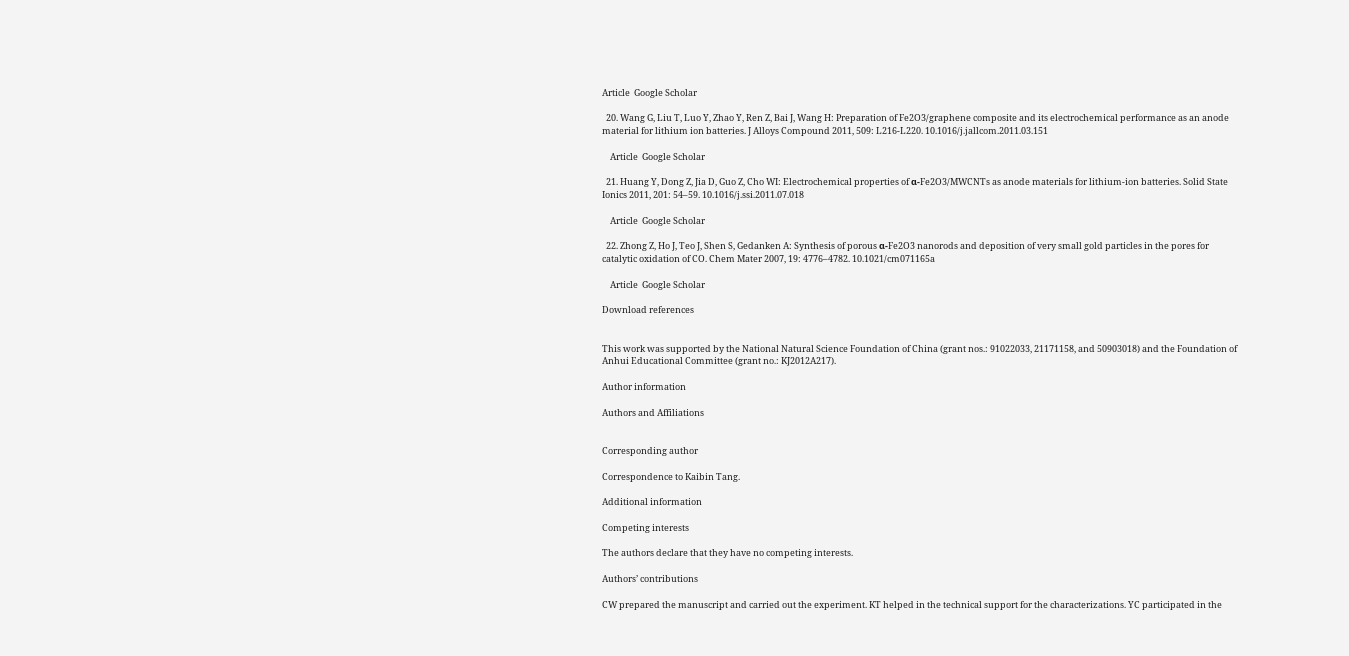Article  Google Scholar

  20. Wang G, Liu T, Luo Y, Zhao Y, Ren Z, Bai J, Wang H: Preparation of Fe2O3/graphene composite and its electrochemical performance as an anode material for lithium ion batteries. J Alloys Compound 2011, 509: L216-L220. 10.1016/j.jallcom.2011.03.151

    Article  Google Scholar

  21. Huang Y, Dong Z, Jia D, Guo Z, Cho WI: Electrochemical properties of α-Fe2O3/MWCNTs as anode materials for lithium-ion batteries. Solid State Ionics 2011, 201: 54–59. 10.1016/j.ssi.2011.07.018

    Article  Google Scholar

  22. Zhong Z, Ho J, Teo J, Shen S, Gedanken A: Synthesis of porous α-Fe2O3 nanorods and deposition of very small gold particles in the pores for catalytic oxidation of CO. Chem Mater 2007, 19: 4776–4782. 10.1021/cm071165a

    Article  Google Scholar

Download references


This work was supported by the National Natural Science Foundation of China (grant nos.: 91022033, 21171158, and 50903018) and the Foundation of Anhui Educational Committee (grant no.: KJ2012A217).

Author information

Authors and Affiliations


Corresponding author

Correspondence to Kaibin Tang.

Additional information

Competing interests

The authors declare that they have no competing interests.

Authors’ contributions

CW prepared the manuscript and carried out the experiment. KT helped in the technical support for the characterizations. YC participated in the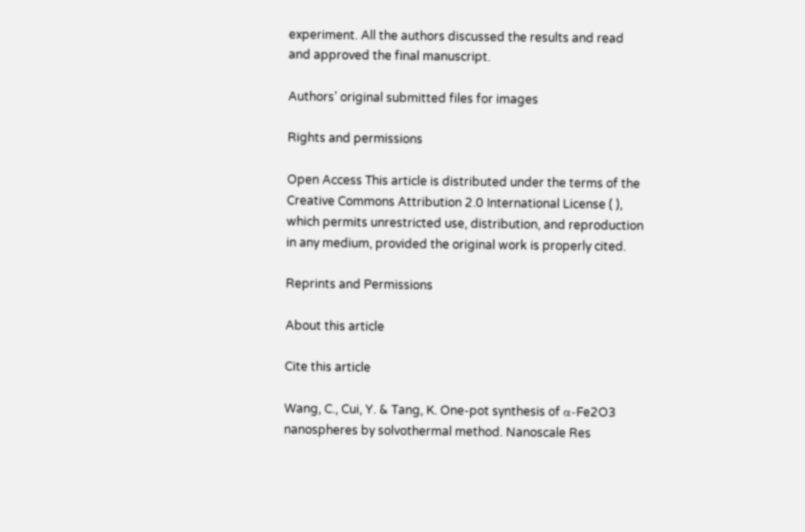experiment. All the authors discussed the results and read and approved the final manuscript.

Authors’ original submitted files for images

Rights and permissions

Open Access This article is distributed under the terms of the Creative Commons Attribution 2.0 International License ( ), which permits unrestricted use, distribution, and reproduction in any medium, provided the original work is properly cited.

Reprints and Permissions

About this article

Cite this article

Wang, C., Cui, Y. & Tang, K. One-pot synthesis of α-Fe2O3 nanospheres by solvothermal method. Nanoscale Res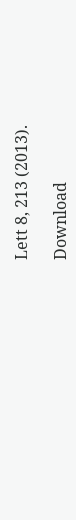Lett 8, 213 (2013).

Download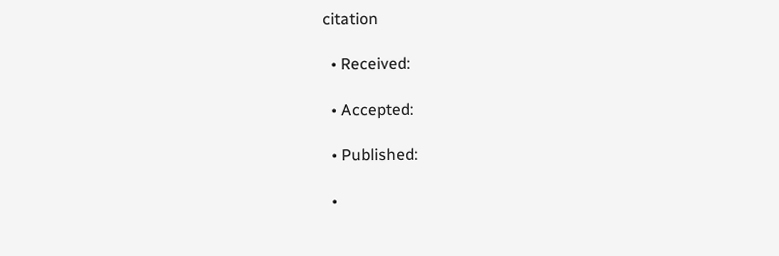citation

  • Received:

  • Accepted:

  • Published:

  •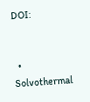DOI:


  • Solvothermal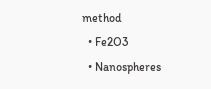method
  • Fe2O3
  • Nanospheres